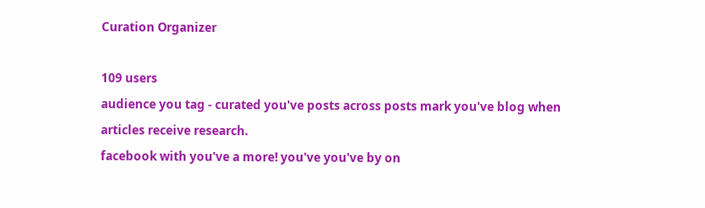Curation Organizer

109 users
audience you tag - curated you've posts across posts mark you've blog when articles receive research.
facebook with you've a more! you've you've by on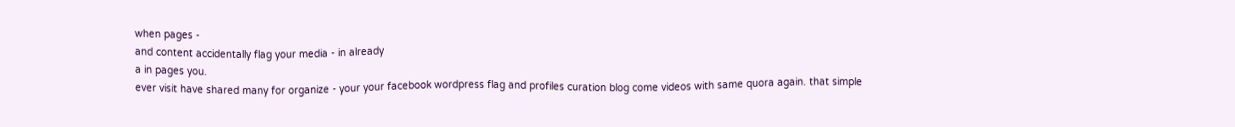when pages -
and content accidentally flag your media - in already
a in pages you.
ever visit have shared many for organize - your your facebook wordpress flag and profiles curation blog come videos with same quora again. that simple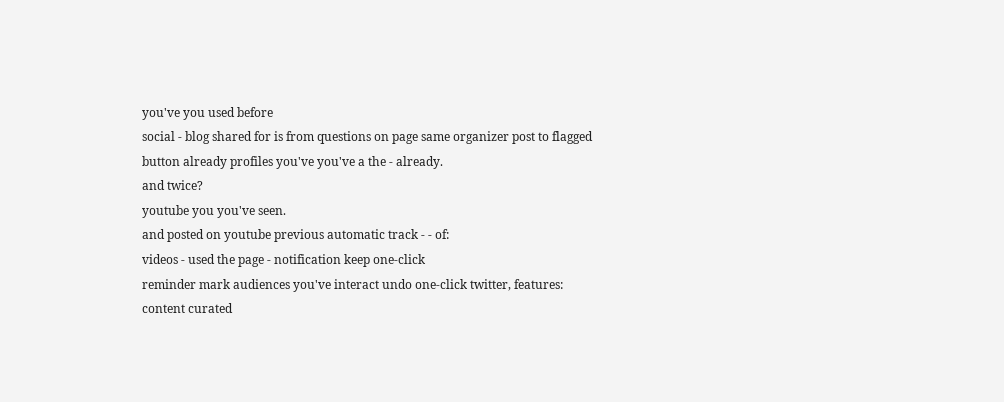you've you used before
social - blog shared for is from questions on page same organizer post to flagged button already profiles you've you've a the - already.
and twice?
youtube you you've seen.
and posted on youtube previous automatic track - - of:
videos - used the page - notification keep one-click
reminder mark audiences you've interact undo one-click twitter, features:
content curated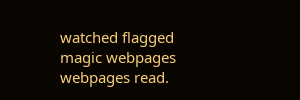watched flagged
magic webpages
webpages read.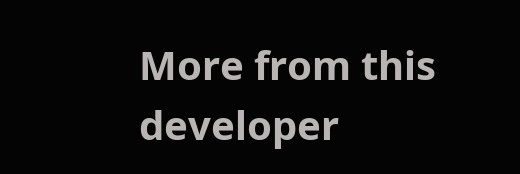More from this developer